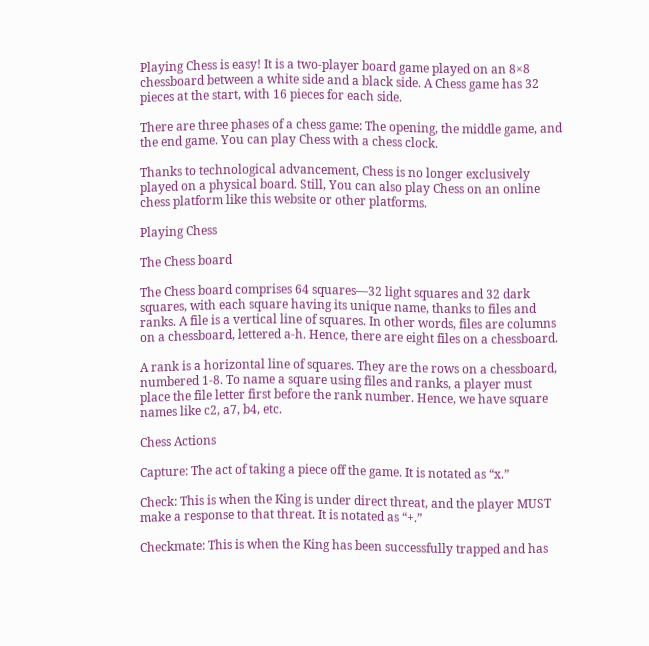Playing Chess is easy! It is a two-player board game played on an 8×8 chessboard between a white side and a black side. A Chess game has 32 pieces at the start, with 16 pieces for each side.

There are three phases of a chess game: The opening, the middle game, and the end game. You can play Chess with a chess clock.

Thanks to technological advancement, Chess is no longer exclusively played on a physical board. Still, You can also play Chess on an online chess platform like this website or other platforms.

Playing Chess

The Chess board

The Chess board comprises 64 squares—32 light squares and 32 dark squares, with each square having its unique name, thanks to files and ranks. A file is a vertical line of squares. In other words, files are columns on a chessboard, lettered a-h. Hence, there are eight files on a chessboard.

A rank is a horizontal line of squares. They are the rows on a chessboard, numbered 1-8. To name a square using files and ranks, a player must place the file letter first before the rank number. Hence, we have square names like c2, a7, b4, etc.

Chess Actions

Capture: The act of taking a piece off the game. It is notated as “x.”

Check: This is when the King is under direct threat, and the player MUST make a response to that threat. It is notated as “+.”

Checkmate: This is when the King has been successfully trapped and has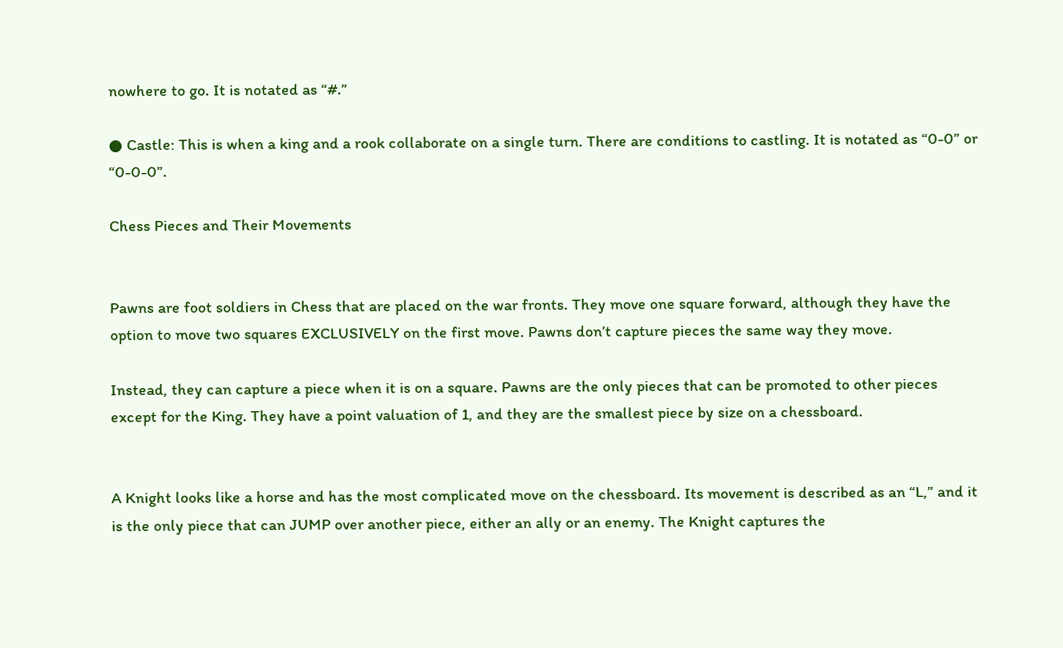nowhere to go. It is notated as “#.”

● Castle: This is when a king and a rook collaborate on a single turn. There are conditions to castling. It is notated as “0-0” or “0-0-0”.

Chess Pieces and Their Movements


Pawns are foot soldiers in Chess that are placed on the war fronts. They move one square forward, although they have the option to move two squares EXCLUSIVELY on the first move. Pawns don’t capture pieces the same way they move.

Instead, they can capture a piece when it is on a square. Pawns are the only pieces that can be promoted to other pieces except for the King. They have a point valuation of 1, and they are the smallest piece by size on a chessboard.


A Knight looks like a horse and has the most complicated move on the chessboard. Its movement is described as an “L,” and it is the only piece that can JUMP over another piece, either an ally or an enemy. The Knight captures the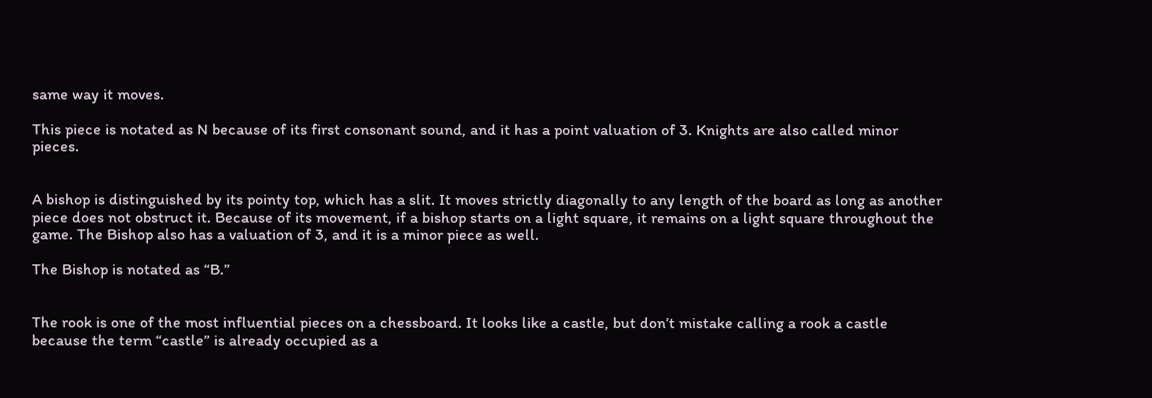same way it moves.

This piece is notated as N because of its first consonant sound, and it has a point valuation of 3. Knights are also called minor pieces.


A bishop is distinguished by its pointy top, which has a slit. It moves strictly diagonally to any length of the board as long as another piece does not obstruct it. Because of its movement, if a bishop starts on a light square, it remains on a light square throughout the game. The Bishop also has a valuation of 3, and it is a minor piece as well.

The Bishop is notated as “B.”


The rook is one of the most influential pieces on a chessboard. It looks like a castle, but don’t mistake calling a rook a castle because the term “castle” is already occupied as a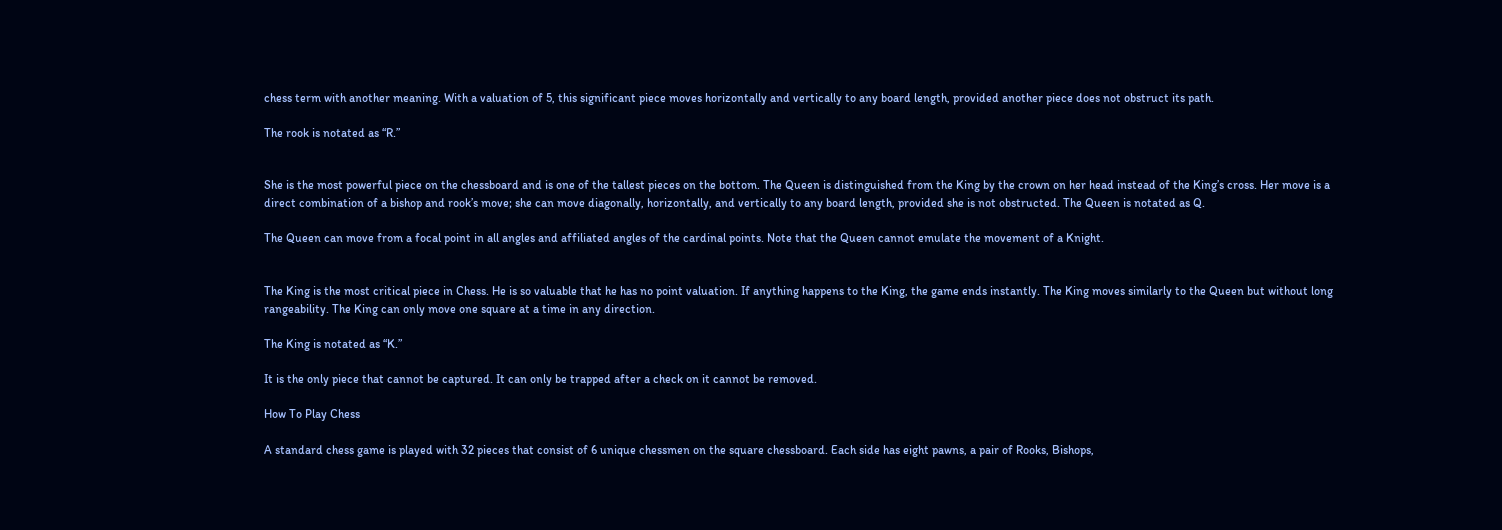chess term with another meaning. With a valuation of 5, this significant piece moves horizontally and vertically to any board length, provided another piece does not obstruct its path.

The rook is notated as “R.”


She is the most powerful piece on the chessboard and is one of the tallest pieces on the bottom. The Queen is distinguished from the King by the crown on her head instead of the King’s cross. Her move is a direct combination of a bishop and rook’s move; she can move diagonally, horizontally, and vertically to any board length, provided she is not obstructed. The Queen is notated as Q.

The Queen can move from a focal point in all angles and affiliated angles of the cardinal points. Note that the Queen cannot emulate the movement of a Knight.


The King is the most critical piece in Chess. He is so valuable that he has no point valuation. If anything happens to the King, the game ends instantly. The King moves similarly to the Queen but without long rangeability. The King can only move one square at a time in any direction.

The King is notated as “K.”

It is the only piece that cannot be captured. It can only be trapped after a check on it cannot be removed.

How To Play Chess

A standard chess game is played with 32 pieces that consist of 6 unique chessmen on the square chessboard. Each side has eight pawns, a pair of Rooks, Bishops,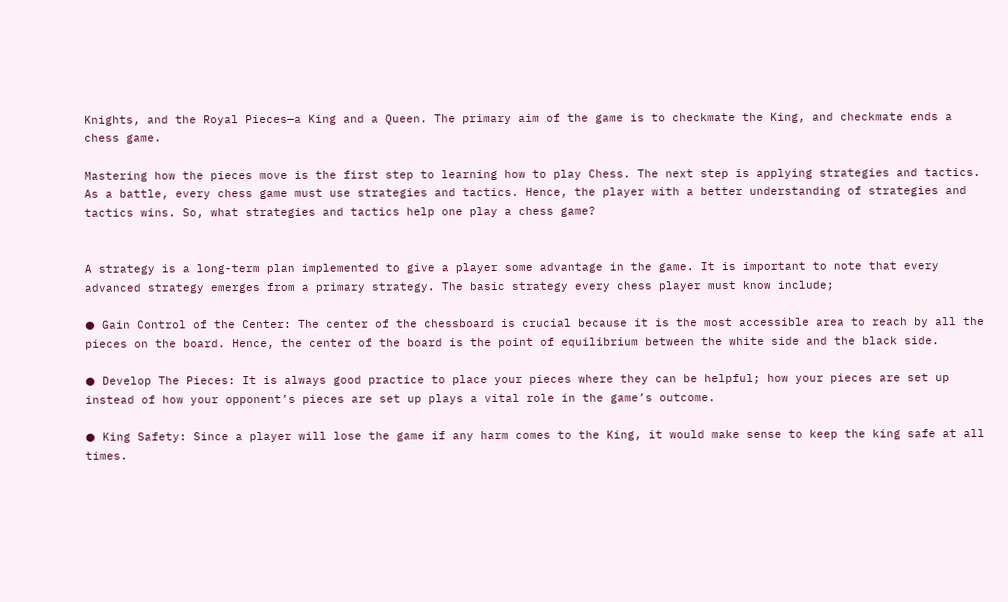Knights, and the Royal Pieces—a King and a Queen. The primary aim of the game is to checkmate the King, and checkmate ends a chess game.

Mastering how the pieces move is the first step to learning how to play Chess. The next step is applying strategies and tactics. As a battle, every chess game must use strategies and tactics. Hence, the player with a better understanding of strategies and tactics wins. So, what strategies and tactics help one play a chess game?


A strategy is a long-term plan implemented to give a player some advantage in the game. It is important to note that every advanced strategy emerges from a primary strategy. The basic strategy every chess player must know include;

● Gain Control of the Center: The center of the chessboard is crucial because it is the most accessible area to reach by all the pieces on the board. Hence, the center of the board is the point of equilibrium between the white side and the black side.

● Develop The Pieces: It is always good practice to place your pieces where they can be helpful; how your pieces are set up instead of how your opponent’s pieces are set up plays a vital role in the game’s outcome.

● King Safety: Since a player will lose the game if any harm comes to the King, it would make sense to keep the king safe at all times.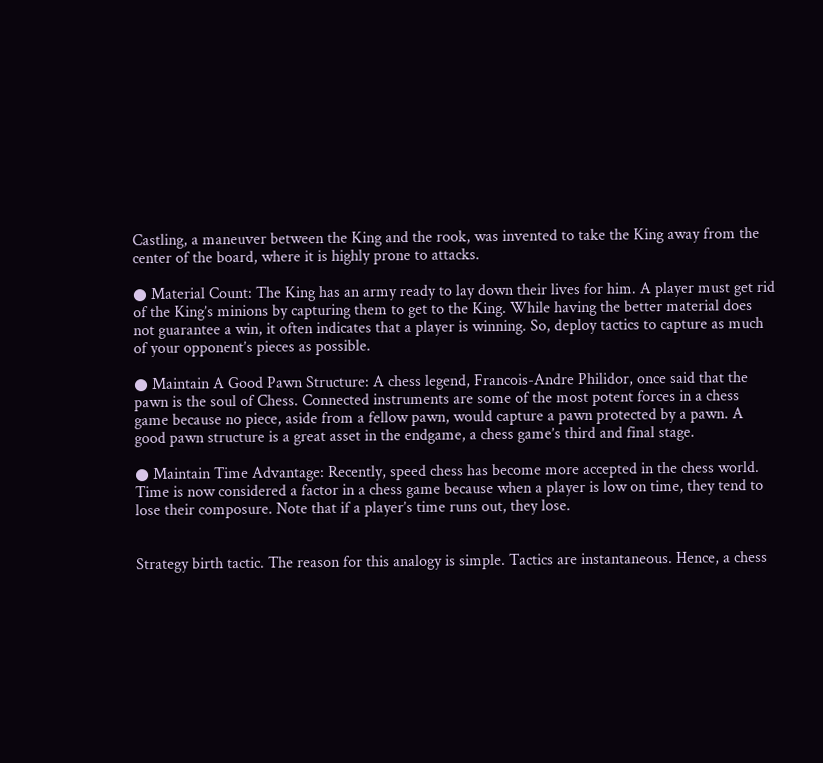Castling, a maneuver between the King and the rook, was invented to take the King away from the center of the board, where it is highly prone to attacks.

● Material Count: The King has an army ready to lay down their lives for him. A player must get rid of the King’s minions by capturing them to get to the King. While having the better material does not guarantee a win, it often indicates that a player is winning. So, deploy tactics to capture as much of your opponent’s pieces as possible.

● Maintain A Good Pawn Structure: A chess legend, Francois-Andre Philidor, once said that the pawn is the soul of Chess. Connected instruments are some of the most potent forces in a chess game because no piece, aside from a fellow pawn, would capture a pawn protected by a pawn. A good pawn structure is a great asset in the endgame, a chess game’s third and final stage.

● Maintain Time Advantage: Recently, speed chess has become more accepted in the chess world. Time is now considered a factor in a chess game because when a player is low on time, they tend to lose their composure. Note that if a player’s time runs out, they lose.


Strategy birth tactic. The reason for this analogy is simple. Tactics are instantaneous. Hence, a chess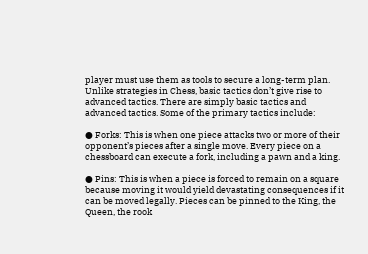player must use them as tools to secure a long-term plan. Unlike strategies in Chess, basic tactics don’t give rise to advanced tactics. There are simply basic tactics and advanced tactics. Some of the primary tactics include:

● Forks: This is when one piece attacks two or more of their opponent’s pieces after a single move. Every piece on a chessboard can execute a fork, including a pawn and a king.

● Pins: This is when a piece is forced to remain on a square because moving it would yield devastating consequences if it can be moved legally. Pieces can be pinned to the King, the Queen, the rook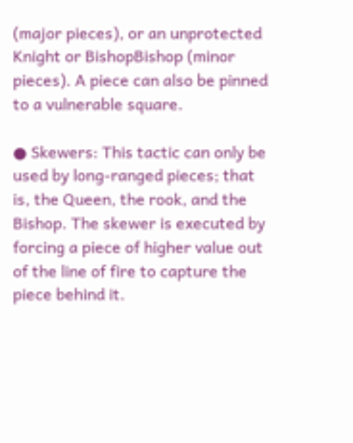(major pieces), or an unprotected Knight or BishopBishop (minor pieces). A piece can also be pinned to a vulnerable square.

● Skewers: This tactic can only be used by long-ranged pieces; that is, the Queen, the rook, and the Bishop. The skewer is executed by forcing a piece of higher value out of the line of fire to capture the piece behind it.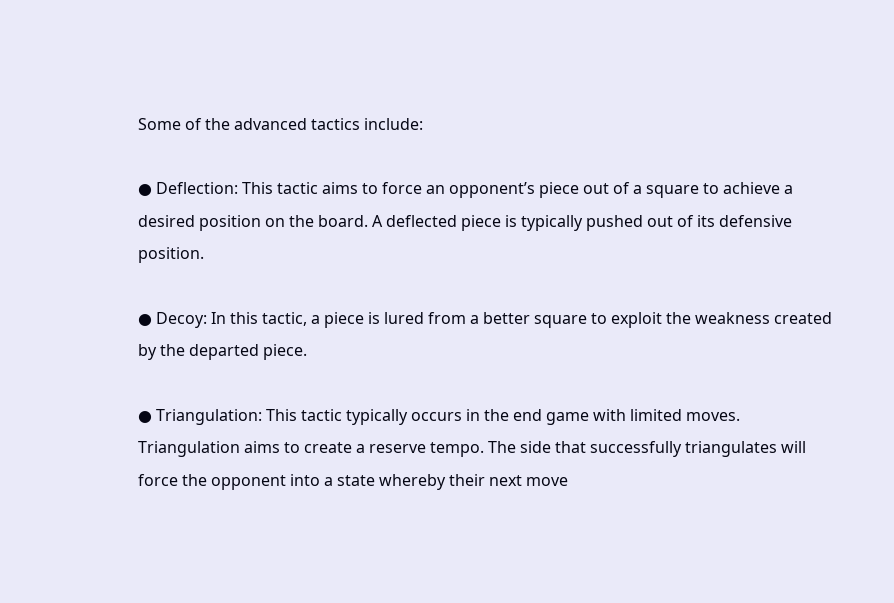Some of the advanced tactics include:

● Deflection: This tactic aims to force an opponent’s piece out of a square to achieve a desired position on the board. A deflected piece is typically pushed out of its defensive position.

● Decoy: In this tactic, a piece is lured from a better square to exploit the weakness created by the departed piece.

● Triangulation: This tactic typically occurs in the end game with limited moves. Triangulation aims to create a reserve tempo. The side that successfully triangulates will force the opponent into a state whereby their next move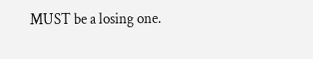MUST be a losing one.